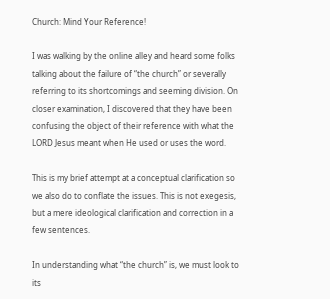Church: Mind Your Reference!

I was walking by the online alley and heard some folks talking about the failure of “the church” or severally referring to its shortcomings and seeming division. On closer examination, I discovered that they have been confusing the object of their reference with what the LORD Jesus meant when He used or uses the word.

This is my brief attempt at a conceptual clarification so we also do to conflate the issues. This is not exegesis, but a mere ideological clarification and correction in a few sentences.

In understanding what “the church” is, we must look to its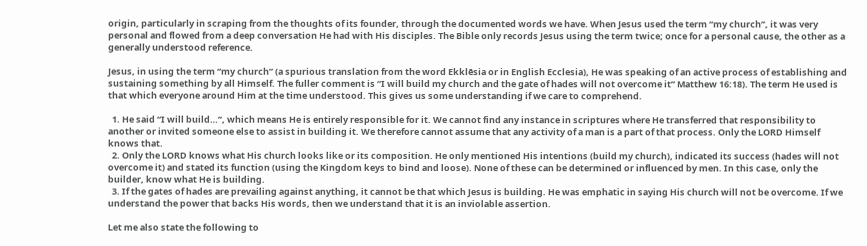origin, particularly in scraping from the thoughts of its founder, through the documented words we have. When Jesus used the term “my church”, it was very personal and flowed from a deep conversation He had with His disciples. The Bible only records Jesus using the term twice; once for a personal cause, the other as a generally understood reference.

Jesus, in using the term “my church” (a spurious translation from the word Ekklēsia or in English Ecclesia), He was speaking of an active process of establishing and sustaining something by all Himself. The fuller comment is “I will build my church and the gate of hades will not overcome it” Matthew 16:18). The term He used is that which everyone around Him at the time understood. This gives us some understanding if we care to comprehend.

  1. He said “I will build…”, which means He is entirely responsible for it. We cannot find any instance in scriptures where He transferred that responsibility to another or invited someone else to assist in building it. We therefore cannot assume that any activity of a man is a part of that process. Only the LORD Himself knows that.
  2. Only the LORD knows what His church looks like or its composition. He only mentioned His intentions (build my church), indicated its success (hades will not overcome it) and stated its function (using the Kingdom keys to bind and loose). None of these can be determined or influenced by men. In this case, only the builder, know what He is building.
  3. If the gates of hades are prevailing against anything, it cannot be that which Jesus is building. He was emphatic in saying His church will not be overcome. If we understand the power that backs His words, then we understand that it is an inviolable assertion.

Let me also state the following to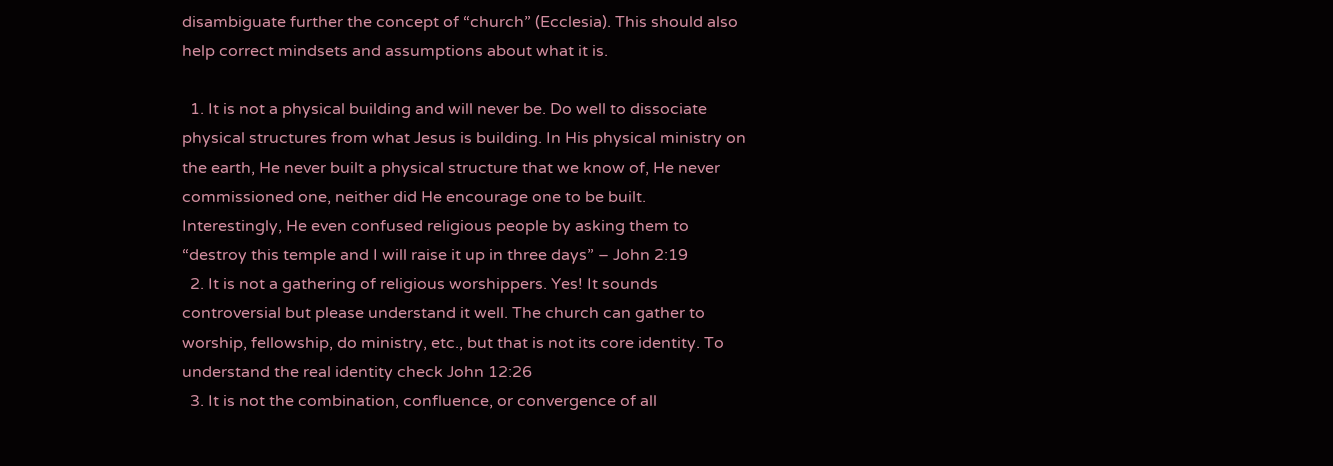disambiguate further the concept of “church” (Ecclesia). This should also help correct mindsets and assumptions about what it is.

  1. It is not a physical building and will never be. Do well to dissociate physical structures from what Jesus is building. In His physical ministry on the earth, He never built a physical structure that we know of, He never commissioned one, neither did He encourage one to be built. Interestingly, He even confused religious people by asking them to “destroy this temple and I will raise it up in three days” – John 2:19
  2. It is not a gathering of religious worshippers. Yes! It sounds controversial but please understand it well. The church can gather to worship, fellowship, do ministry, etc., but that is not its core identity. To understand the real identity check John 12:26
  3. It is not the combination, confluence, or convergence of all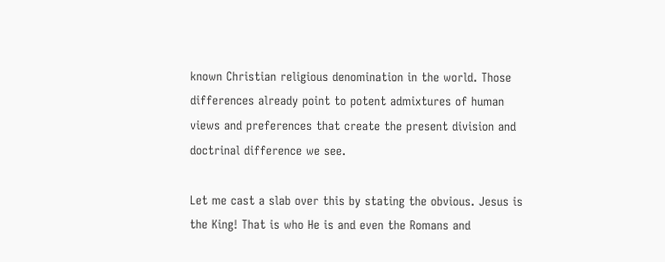known Christian religious denomination in the world. Those differences already point to potent admixtures of human views and preferences that create the present division and doctrinal difference we see.

Let me cast a slab over this by stating the obvious. Jesus is the King! That is who He is and even the Romans and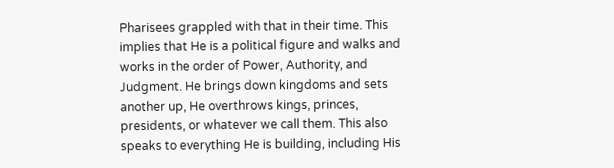Pharisees grappled with that in their time. This implies that He is a political figure and walks and works in the order of Power, Authority, and Judgment. He brings down kingdoms and sets another up, He overthrows kings, princes, presidents, or whatever we call them. This also speaks to everything He is building, including His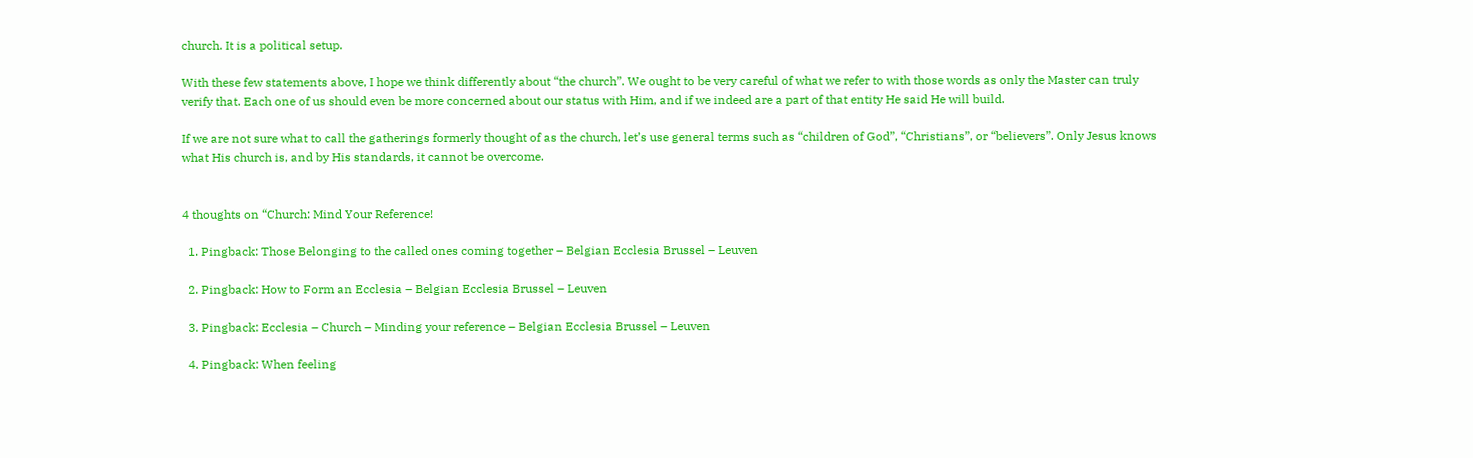church. It is a political setup.

With these few statements above, I hope we think differently about “the church”. We ought to be very careful of what we refer to with those words as only the Master can truly verify that. Each one of us should even be more concerned about our status with Him, and if we indeed are a part of that entity He said He will build.

If we are not sure what to call the gatherings formerly thought of as the church, let’s use general terms such as “children of God”, “Christians”, or “believers”. Only Jesus knows what His church is, and by His standards, it cannot be overcome.


4 thoughts on “Church: Mind Your Reference!

  1. Pingback: Those Belonging to the called ones coming together – Belgian Ecclesia Brussel – Leuven

  2. Pingback: How to Form an Ecclesia – Belgian Ecclesia Brussel – Leuven

  3. Pingback: Ecclesia – Church – Minding your reference – Belgian Ecclesia Brussel – Leuven

  4. Pingback: When feeling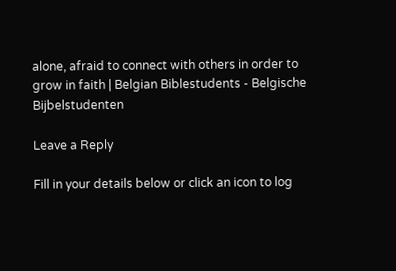alone, afraid to connect with others in order to grow in faith | Belgian Biblestudents - Belgische Bijbelstudenten

Leave a Reply

Fill in your details below or click an icon to log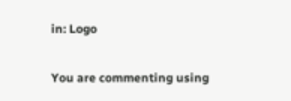in: Logo

You are commenting using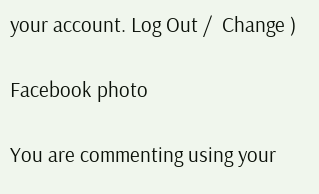your account. Log Out /  Change )

Facebook photo

You are commenting using your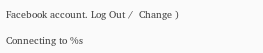Facebook account. Log Out /  Change )

Connecting to %s